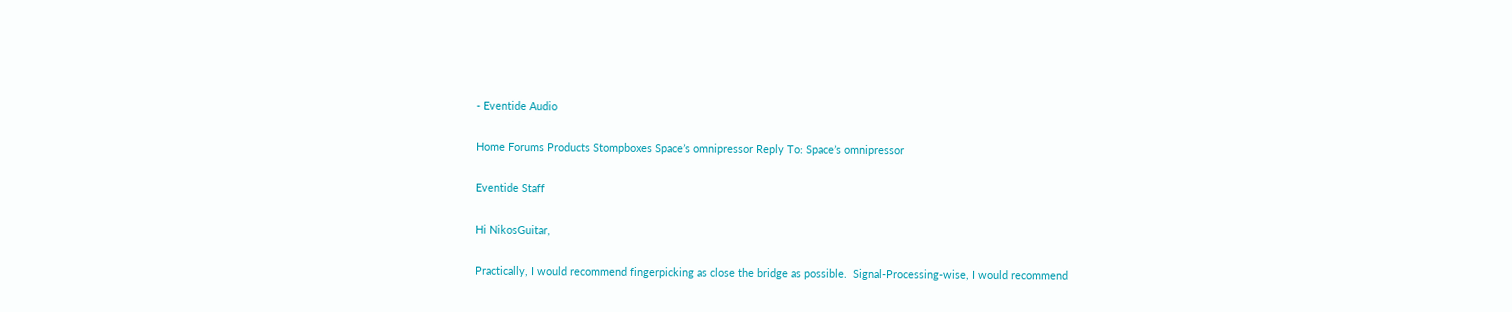- Eventide Audio

Home Forums Products Stompboxes Space’s omnipressor Reply To: Space’s omnipressor

Eventide Staff

Hi NikosGuitar,

Practically, I would recommend fingerpicking as close the bridge as possible.  Signal-Processing-wise, I would recommend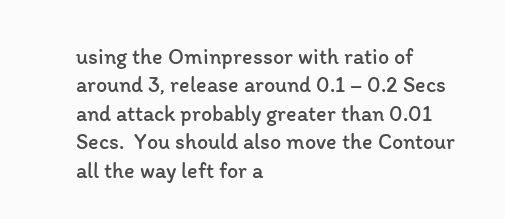using the Ominpressor with ratio of around 3, release around 0.1 – 0.2 Secs and attack probably greater than 0.01 Secs.  You should also move the Contour all the way left for a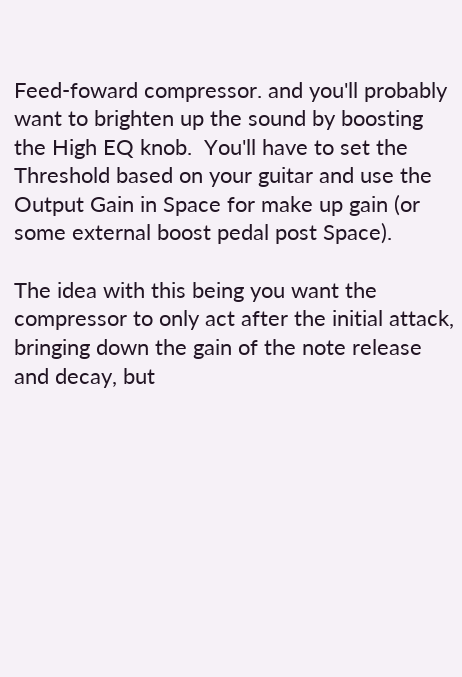Feed-foward compressor. and you'll probably want to brighten up the sound by boosting the High EQ knob.  You'll have to set the Threshold based on your guitar and use the Output Gain in Space for make up gain (or some external boost pedal post Space).

The idea with this being you want the compressor to only act after the initial attack, bringing down the gain of the note release and decay, but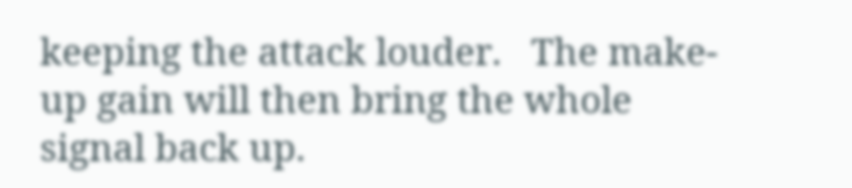keeping the attack louder.   The make-up gain will then bring the whole signal back up.